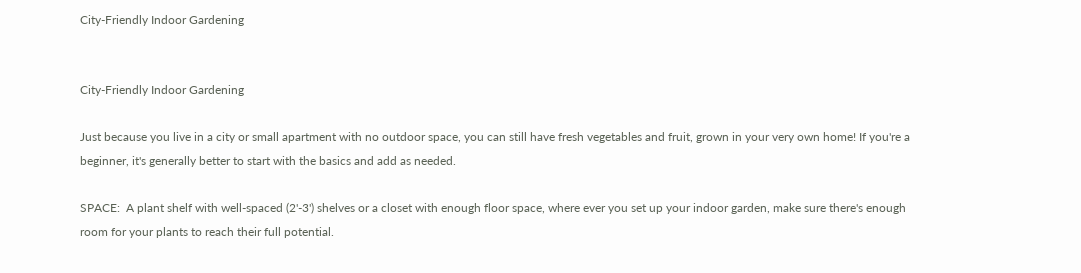City-Friendly Indoor Gardening


City-Friendly Indoor Gardening

Just because you live in a city or small apartment with no outdoor space, you can still have fresh vegetables and fruit, grown in your very own home! If you're a beginner, it's generally better to start with the basics and add as needed.

SPACE:  A plant shelf with well-spaced (2'-3') shelves or a closet with enough floor space, where ever you set up your indoor garden, make sure there's enough room for your plants to reach their full potential.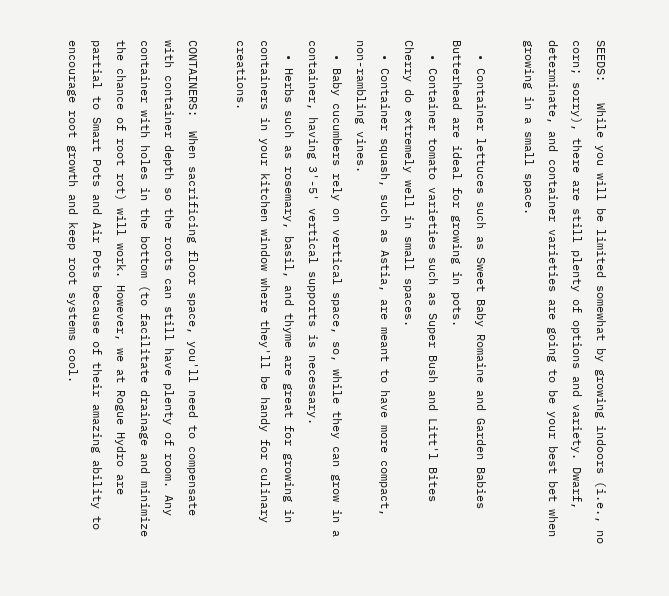SEEDS:   While you will be limited somewhat by growing indoors (i.e., no corn; sorry), there are still plenty of options and variety. Dwarf, determinate, and container varieties are going to be your best bet when growing in a small space.

  • Container lettuces such as Sweet Baby Romaine and Garden Babies Butterhead are ideal for growing in pots.
  • Container tomato varieties such as Super Bush and Litt'l Bites Cherry do extremely well in small spaces.
  • Container squash, such as Astia, are meant to have more compact, non-rambling vines.
  • Baby cucumbers rely on vertical space, so, while they can grow in a container, having 3'-5' vertical supports is necessary.
  • Herbs such as rosemary, basil, and thyme are great for growing in containers in your kitchen window where they'll be handy for culinary creations.

CONTAINERS:  When sacrificing floor space, you'll need to compensate with container depth so the roots can still have plenty of room. Any container with holes in the bottom (to facilitate drainage and minimize the chance of root rot) will work. However, we at Rogue Hydro are partial to Smart Pots and Air Pots because of their amazing ability to encourage root growth and keep root systems cool.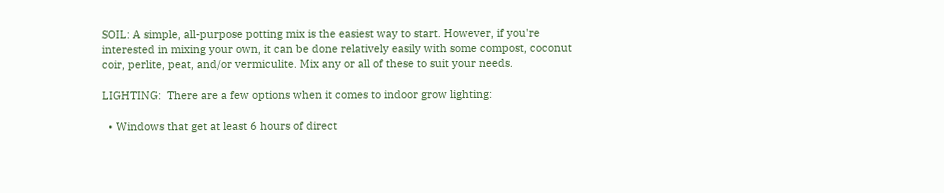SOIL: A simple, all-purpose potting mix is the easiest way to start. However, if you're interested in mixing your own, it can be done relatively easily with some compost, coconut coir, perlite, peat, and/or vermiculite. Mix any or all of these to suit your needs.

LIGHTING:  There are a few options when it comes to indoor grow lighting:

  • Windows that get at least 6 hours of direct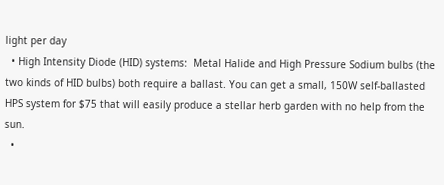light per day
  • High Intensity Diode (HID) systems:  Metal Halide and High Pressure Sodium bulbs (the two kinds of HID bulbs) both require a ballast. You can get a small, 150W self-ballasted HPS system for $75 that will easily produce a stellar herb garden with no help from the sun.
  •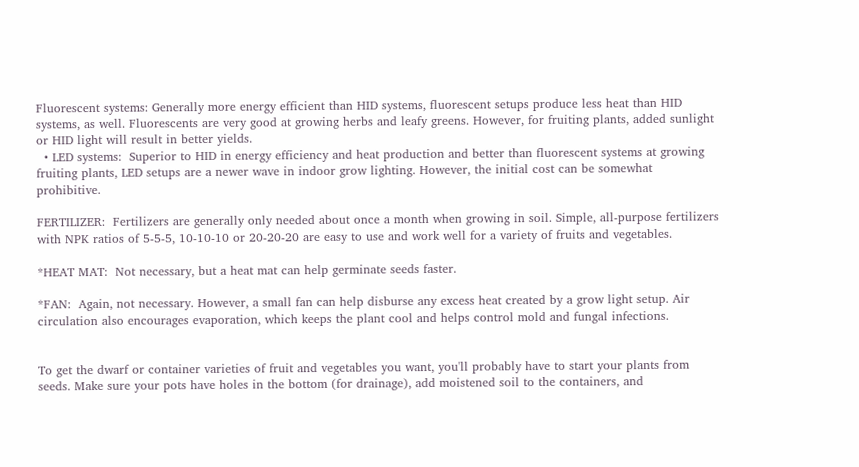Fluorescent systems: Generally more energy efficient than HID systems, fluorescent setups produce less heat than HID systems, as well. Fluorescents are very good at growing herbs and leafy greens. However, for fruiting plants, added sunlight or HID light will result in better yields.
  • LED systems:  Superior to HID in energy efficiency and heat production and better than fluorescent systems at growing fruiting plants, LED setups are a newer wave in indoor grow lighting. However, the initial cost can be somewhat prohibitive.

FERTILIZER:  Fertilizers are generally only needed about once a month when growing in soil. Simple, all-purpose fertilizers with NPK ratios of 5-5-5, 10-10-10 or 20-20-20 are easy to use and work well for a variety of fruits and vegetables.

*HEAT MAT:  Not necessary, but a heat mat can help germinate seeds faster.

*FAN:  Again, not necessary. However, a small fan can help disburse any excess heat created by a grow light setup. Air circulation also encourages evaporation, which keeps the plant cool and helps control mold and fungal infections.


To get the dwarf or container varieties of fruit and vegetables you want, you'll probably have to start your plants from seeds. Make sure your pots have holes in the bottom (for drainage), add moistened soil to the containers, and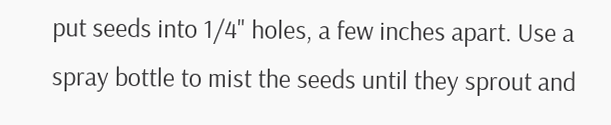put seeds into 1/4" holes, a few inches apart. Use a spray bottle to mist the seeds until they sprout and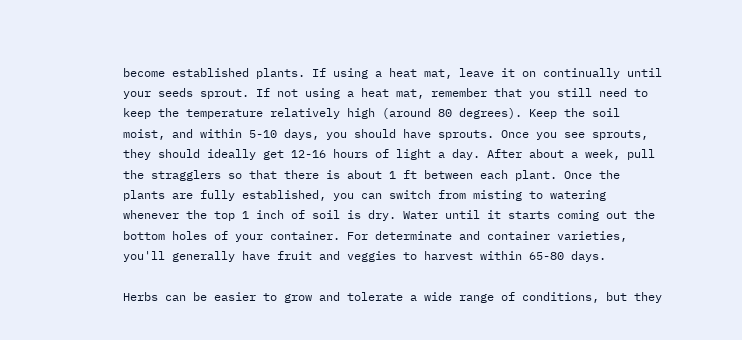become established plants. If using a heat mat, leave it on continually until your seeds sprout. If not using a heat mat, remember that you still need to keep the temperature relatively high (around 80 degrees). Keep the soil moist, and within 5-10 days, you should have sprouts. Once you see sprouts, they should ideally get 12-16 hours of light a day. After about a week, pull the stragglers so that there is about 1 ft between each plant. Once the plants are fully established, you can switch from misting to watering whenever the top 1 inch of soil is dry. Water until it starts coming out the bottom holes of your container. For determinate and container varieties, you'll generally have fruit and veggies to harvest within 65-80 days.

Herbs can be easier to grow and tolerate a wide range of conditions, but they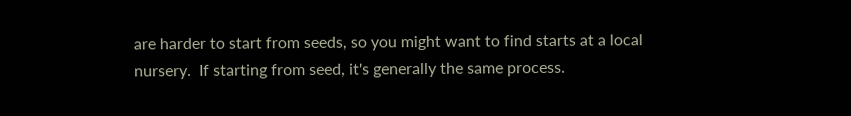are harder to start from seeds, so you might want to find starts at a local nursery.  If starting from seed, it's generally the same process.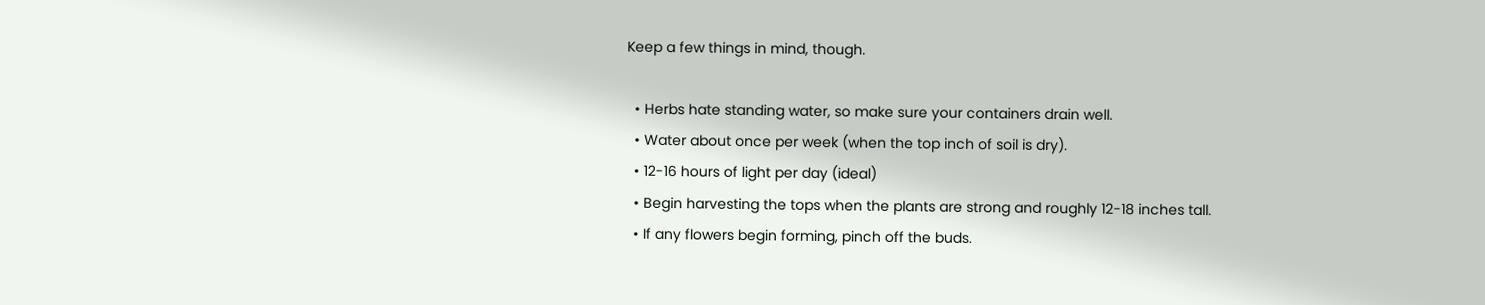Keep a few things in mind, though.

  • Herbs hate standing water, so make sure your containers drain well.
  • Water about once per week (when the top inch of soil is dry).
  • 12-16 hours of light per day (ideal)
  • Begin harvesting the tops when the plants are strong and roughly 12-18 inches tall.
  • If any flowers begin forming, pinch off the buds.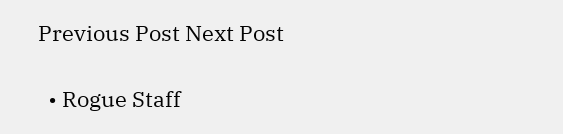Previous Post Next Post

  • Rogue Staff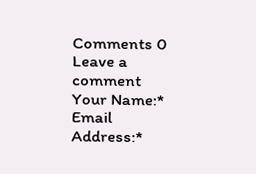Comments 0
Leave a comment
Your Name:*
Email Address:*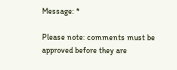Message: *

Please note: comments must be approved before they are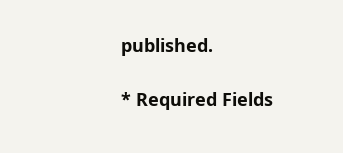published.

* Required Fields